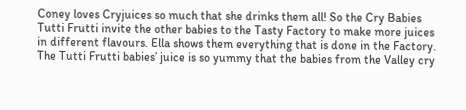Coney loves Cryjuices so much that she drinks them all! So the Cry Babies Tutti Frutti invite the other babies to the Tasty Factory to make more juices in different flavours. Ella shows them everything that is done in the Factory. The Tutti Frutti babies’ juice is so yummy that the babies from the Valley cry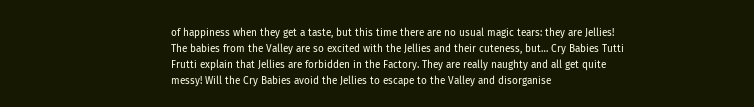of happiness when they get a taste, but this time there are no usual magic tears: they are Jellies! The babies from the Valley are so excited with the Jellies and their cuteness, but… Cry Babies Tutti Frutti explain that Jellies are forbidden in the Factory. They are really naughty and all get quite messy! Will the Cry Babies avoid the Jellies to escape to the Valley and disorganise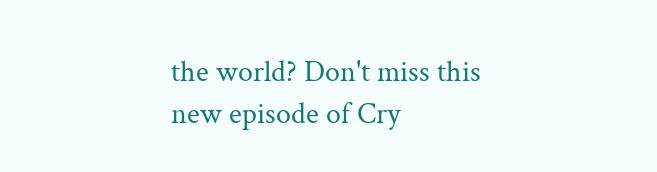the world? Don't miss this new episode of Cry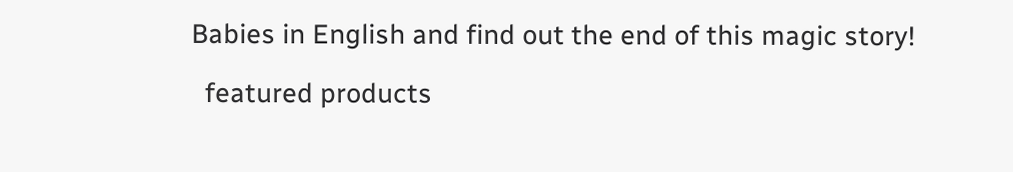Babies in English and find out the end of this magic story!

  featured products